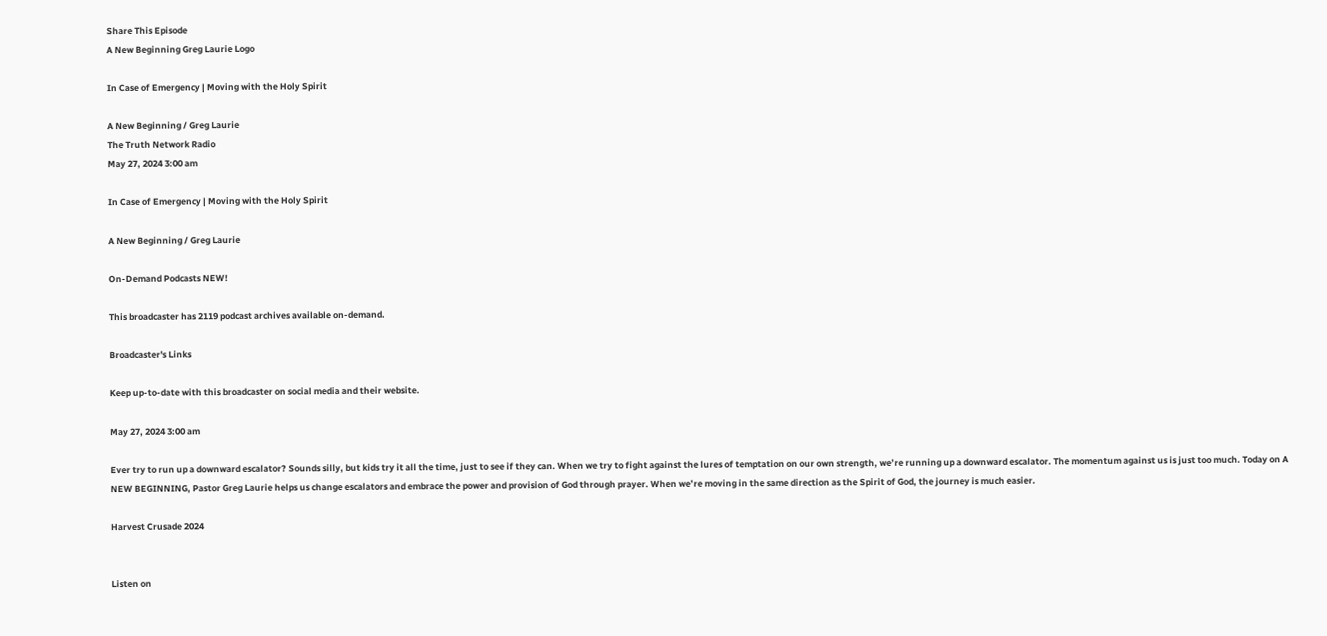Share This Episode
A New Beginning Greg Laurie Logo

In Case of Emergency | Moving with the Holy Spirit

A New Beginning / Greg Laurie
The Truth Network Radio
May 27, 2024 3:00 am

In Case of Emergency | Moving with the Holy Spirit

A New Beginning / Greg Laurie

On-Demand Podcasts NEW!

This broadcaster has 2119 podcast archives available on-demand.

Broadcaster's Links

Keep up-to-date with this broadcaster on social media and their website.

May 27, 2024 3:00 am

Ever try to run up a downward escalator? Sounds silly, but kids try it all the time, just to see if they can. When we try to fight against the lures of temptation on our own strength, we’re running up a downward escalator. The momentum against us is just too much. Today on A NEW BEGINNING, Pastor Greg Laurie helps us change escalators and embrace the power and provision of God through prayer. When we’re moving in the same direction as the Spirit of God, the journey is much easier.

Harvest Crusade 2024


Listen on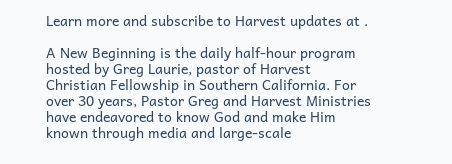Learn more and subscribe to Harvest updates at .

A New Beginning is the daily half-hour program hosted by Greg Laurie, pastor of Harvest Christian Fellowship in Southern California. For over 30 years, Pastor Greg and Harvest Ministries have endeavored to know God and make Him known through media and large-scale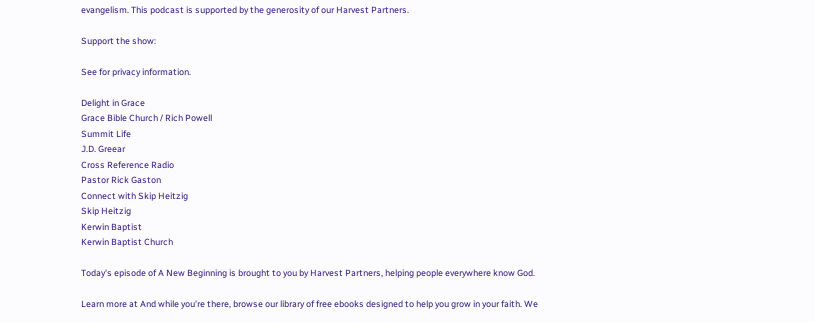evangelism. This podcast is supported by the generosity of our Harvest Partners.

Support the show:

See for privacy information.

Delight in Grace
Grace Bible Church / Rich Powell
Summit Life
J.D. Greear
Cross Reference Radio
Pastor Rick Gaston
Connect with Skip Heitzig
Skip Heitzig
Kerwin Baptist
Kerwin Baptist Church

Today's episode of A New Beginning is brought to you by Harvest Partners, helping people everywhere know God.

Learn more at And while you're there, browse our library of free ebooks designed to help you grow in your faith. We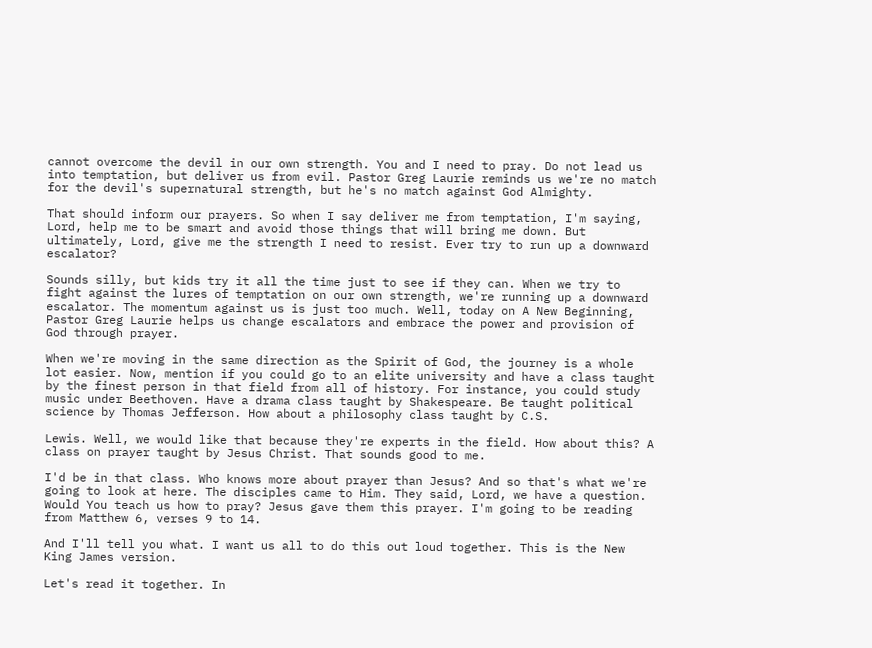cannot overcome the devil in our own strength. You and I need to pray. Do not lead us into temptation, but deliver us from evil. Pastor Greg Laurie reminds us we're no match for the devil's supernatural strength, but he's no match against God Almighty.

That should inform our prayers. So when I say deliver me from temptation, I'm saying, Lord, help me to be smart and avoid those things that will bring me down. But ultimately, Lord, give me the strength I need to resist. Ever try to run up a downward escalator?

Sounds silly, but kids try it all the time just to see if they can. When we try to fight against the lures of temptation on our own strength, we're running up a downward escalator. The momentum against us is just too much. Well, today on A New Beginning, Pastor Greg Laurie helps us change escalators and embrace the power and provision of God through prayer.

When we're moving in the same direction as the Spirit of God, the journey is a whole lot easier. Now, mention if you could go to an elite university and have a class taught by the finest person in that field from all of history. For instance, you could study music under Beethoven. Have a drama class taught by Shakespeare. Be taught political science by Thomas Jefferson. How about a philosophy class taught by C.S.

Lewis. Well, we would like that because they're experts in the field. How about this? A class on prayer taught by Jesus Christ. That sounds good to me.

I'd be in that class. Who knows more about prayer than Jesus? And so that's what we're going to look at here. The disciples came to Him. They said, Lord, we have a question. Would You teach us how to pray? Jesus gave them this prayer. I'm going to be reading from Matthew 6, verses 9 to 14.

And I'll tell you what. I want us all to do this out loud together. This is the New King James version.

Let's read it together. In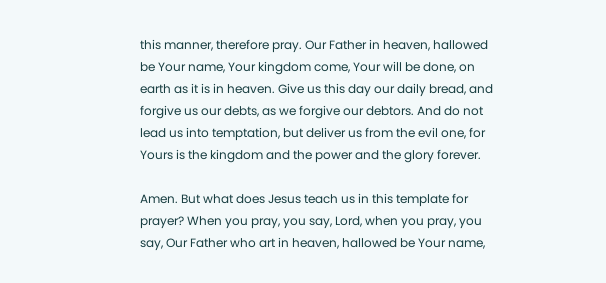this manner, therefore pray. Our Father in heaven, hallowed be Your name, Your kingdom come, Your will be done, on earth as it is in heaven. Give us this day our daily bread, and forgive us our debts, as we forgive our debtors. And do not lead us into temptation, but deliver us from the evil one, for Yours is the kingdom and the power and the glory forever.

Amen. But what does Jesus teach us in this template for prayer? When you pray, you say, Lord, when you pray, you say, Our Father who art in heaven, hallowed be Your name,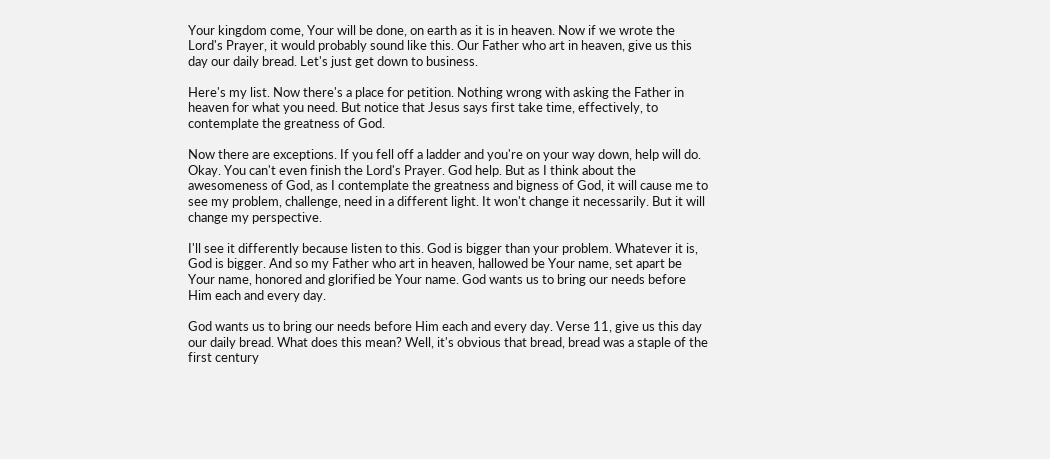Your kingdom come, Your will be done, on earth as it is in heaven. Now if we wrote the Lord's Prayer, it would probably sound like this. Our Father who art in heaven, give us this day our daily bread. Let's just get down to business.

Here's my list. Now there's a place for petition. Nothing wrong with asking the Father in heaven for what you need. But notice that Jesus says first take time, effectively, to contemplate the greatness of God.

Now there are exceptions. If you fell off a ladder and you're on your way down, help will do. Okay. You can't even finish the Lord's Prayer. God help. But as I think about the awesomeness of God, as I contemplate the greatness and bigness of God, it will cause me to see my problem, challenge, need in a different light. It won't change it necessarily. But it will change my perspective.

I'll see it differently because listen to this. God is bigger than your problem. Whatever it is, God is bigger. And so my Father who art in heaven, hallowed be Your name, set apart be Your name, honored and glorified be Your name. God wants us to bring our needs before Him each and every day.

God wants us to bring our needs before Him each and every day. Verse 11, give us this day our daily bread. What does this mean? Well, it's obvious that bread, bread was a staple of the first century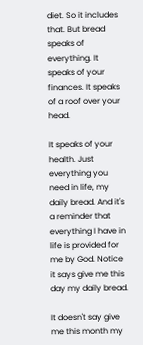diet. So it includes that. But bread speaks of everything. It speaks of your finances. It speaks of a roof over your head.

It speaks of your health. Just everything you need in life, my daily bread. And it's a reminder that everything I have in life is provided for me by God. Notice it says give me this day my daily bread.

It doesn't say give me this month my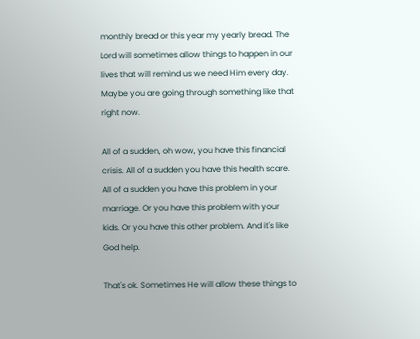monthly bread or this year my yearly bread. The Lord will sometimes allow things to happen in our lives that will remind us we need Him every day. Maybe you are going through something like that right now.

All of a sudden, oh wow, you have this financial crisis. All of a sudden you have this health scare. All of a sudden you have this problem in your marriage. Or you have this problem with your kids. Or you have this other problem. And it's like God help.

That's ok. Sometimes He will allow these things to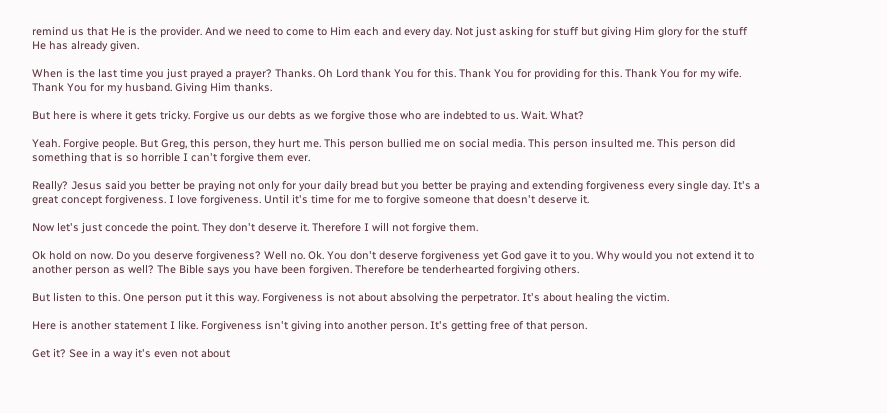remind us that He is the provider. And we need to come to Him each and every day. Not just asking for stuff but giving Him glory for the stuff He has already given.

When is the last time you just prayed a prayer? Thanks. Oh Lord thank You for this. Thank You for providing for this. Thank You for my wife. Thank You for my husband. Giving Him thanks.

But here is where it gets tricky. Forgive us our debts as we forgive those who are indebted to us. Wait. What?

Yeah. Forgive people. But Greg, this person, they hurt me. This person bullied me on social media. This person insulted me. This person did something that is so horrible I can't forgive them ever.

Really? Jesus said you better be praying not only for your daily bread but you better be praying and extending forgiveness every single day. It's a great concept forgiveness. I love forgiveness. Until it's time for me to forgive someone that doesn't deserve it.

Now let's just concede the point. They don't deserve it. Therefore I will not forgive them.

Ok hold on now. Do you deserve forgiveness? Well no. Ok. You don't deserve forgiveness yet God gave it to you. Why would you not extend it to another person as well? The Bible says you have been forgiven. Therefore be tenderhearted forgiving others.

But listen to this. One person put it this way. Forgiveness is not about absolving the perpetrator. It's about healing the victim.

Here is another statement I like. Forgiveness isn't giving into another person. It's getting free of that person.

Get it? See in a way it's even not about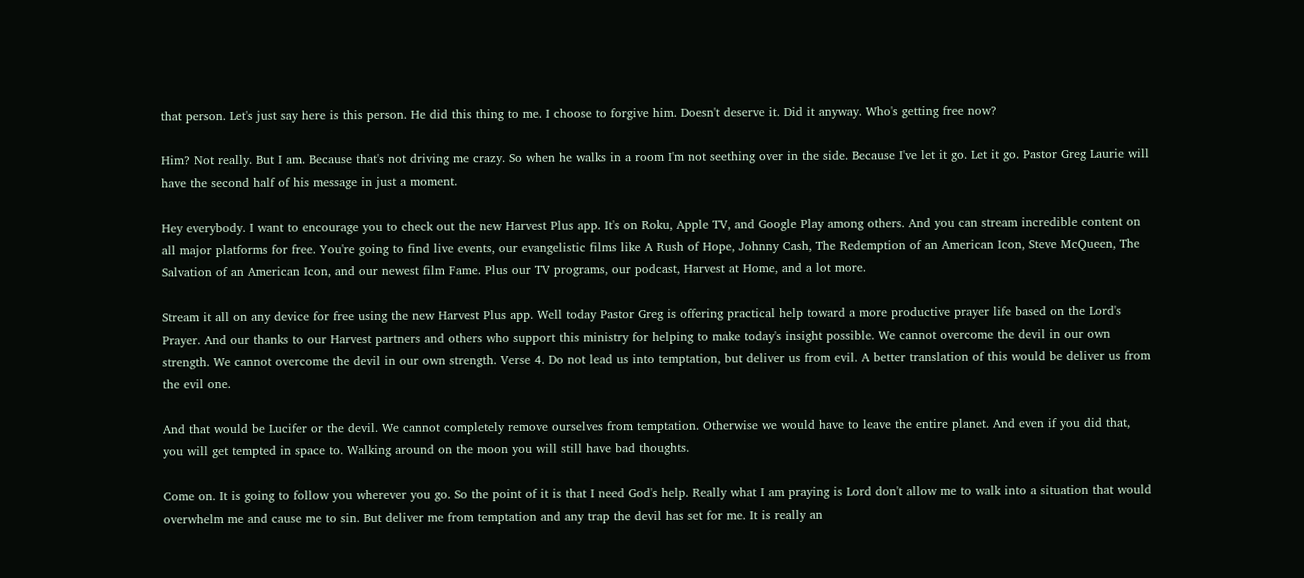that person. Let's just say here is this person. He did this thing to me. I choose to forgive him. Doesn't deserve it. Did it anyway. Who's getting free now?

Him? Not really. But I am. Because that's not driving me crazy. So when he walks in a room I'm not seething over in the side. Because I've let it go. Let it go. Pastor Greg Laurie will have the second half of his message in just a moment.

Hey everybody. I want to encourage you to check out the new Harvest Plus app. It's on Roku, Apple TV, and Google Play among others. And you can stream incredible content on all major platforms for free. You're going to find live events, our evangelistic films like A Rush of Hope, Johnny Cash, The Redemption of an American Icon, Steve McQueen, The Salvation of an American Icon, and our newest film Fame. Plus our TV programs, our podcast, Harvest at Home, and a lot more.

Stream it all on any device for free using the new Harvest Plus app. Well today Pastor Greg is offering practical help toward a more productive prayer life based on the Lord's Prayer. And our thanks to our Harvest partners and others who support this ministry for helping to make today's insight possible. We cannot overcome the devil in our own strength. We cannot overcome the devil in our own strength. Verse 4. Do not lead us into temptation, but deliver us from evil. A better translation of this would be deliver us from the evil one.

And that would be Lucifer or the devil. We cannot completely remove ourselves from temptation. Otherwise we would have to leave the entire planet. And even if you did that, you will get tempted in space to. Walking around on the moon you will still have bad thoughts.

Come on. It is going to follow you wherever you go. So the point of it is that I need God's help. Really what I am praying is Lord don't allow me to walk into a situation that would overwhelm me and cause me to sin. But deliver me from temptation and any trap the devil has set for me. It is really an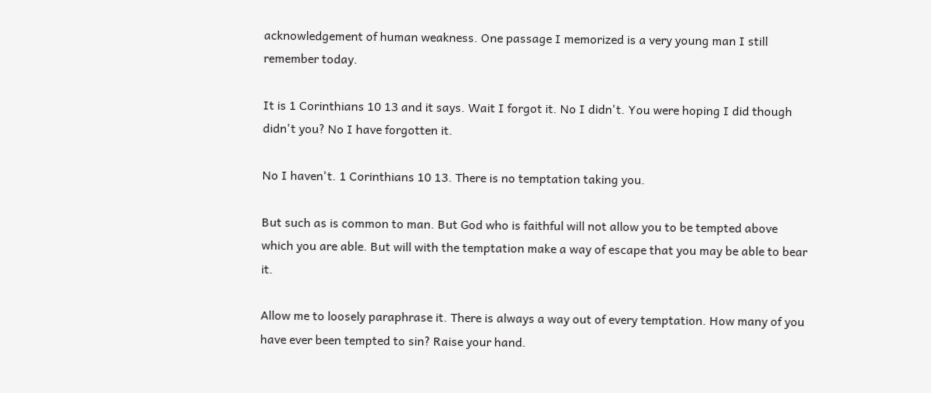acknowledgement of human weakness. One passage I memorized is a very young man I still remember today.

It is 1 Corinthians 10 13 and it says. Wait I forgot it. No I didn't. You were hoping I did though didn't you? No I have forgotten it.

No I haven't. 1 Corinthians 10 13. There is no temptation taking you.

But such as is common to man. But God who is faithful will not allow you to be tempted above which you are able. But will with the temptation make a way of escape that you may be able to bear it.

Allow me to loosely paraphrase it. There is always a way out of every temptation. How many of you have ever been tempted to sin? Raise your hand.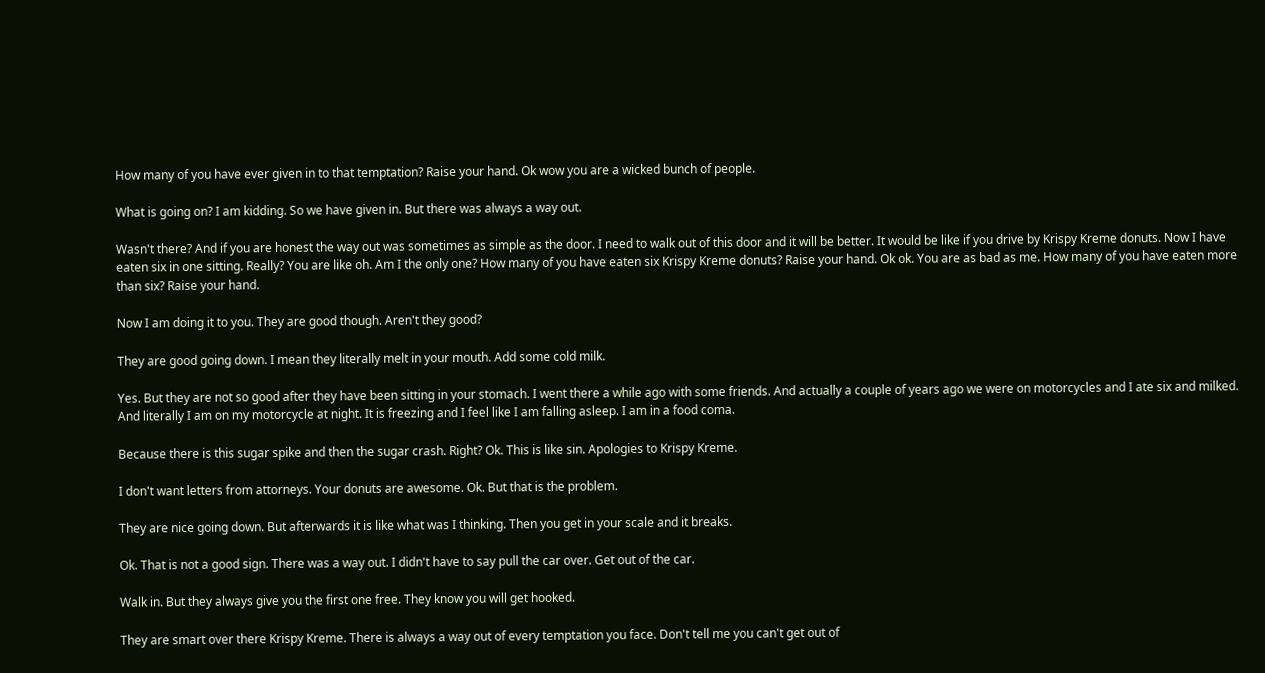How many of you have ever given in to that temptation? Raise your hand. Ok wow you are a wicked bunch of people.

What is going on? I am kidding. So we have given in. But there was always a way out.

Wasn't there? And if you are honest the way out was sometimes as simple as the door. I need to walk out of this door and it will be better. It would be like if you drive by Krispy Kreme donuts. Now I have eaten six in one sitting. Really? You are like oh. Am I the only one? How many of you have eaten six Krispy Kreme donuts? Raise your hand. Ok ok. You are as bad as me. How many of you have eaten more than six? Raise your hand.

Now I am doing it to you. They are good though. Aren't they good?

They are good going down. I mean they literally melt in your mouth. Add some cold milk.

Yes. But they are not so good after they have been sitting in your stomach. I went there a while ago with some friends. And actually a couple of years ago we were on motorcycles and I ate six and milked. And literally I am on my motorcycle at night. It is freezing and I feel like I am falling asleep. I am in a food coma.

Because there is this sugar spike and then the sugar crash. Right? Ok. This is like sin. Apologies to Krispy Kreme.

I don't want letters from attorneys. Your donuts are awesome. Ok. But that is the problem.

They are nice going down. But afterwards it is like what was I thinking. Then you get in your scale and it breaks.

Ok. That is not a good sign. There was a way out. I didn't have to say pull the car over. Get out of the car.

Walk in. But they always give you the first one free. They know you will get hooked.

They are smart over there Krispy Kreme. There is always a way out of every temptation you face. Don't tell me you can't get out of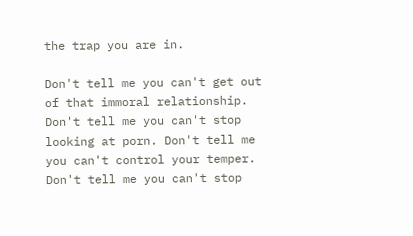the trap you are in.

Don't tell me you can't get out of that immoral relationship. Don't tell me you can't stop looking at porn. Don't tell me you can't control your temper. Don't tell me you can't stop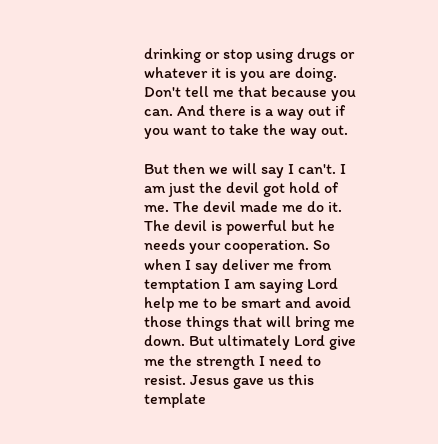drinking or stop using drugs or whatever it is you are doing. Don't tell me that because you can. And there is a way out if you want to take the way out.

But then we will say I can't. I am just the devil got hold of me. The devil made me do it. The devil is powerful but he needs your cooperation. So when I say deliver me from temptation I am saying Lord help me to be smart and avoid those things that will bring me down. But ultimately Lord give me the strength I need to resist. Jesus gave us this template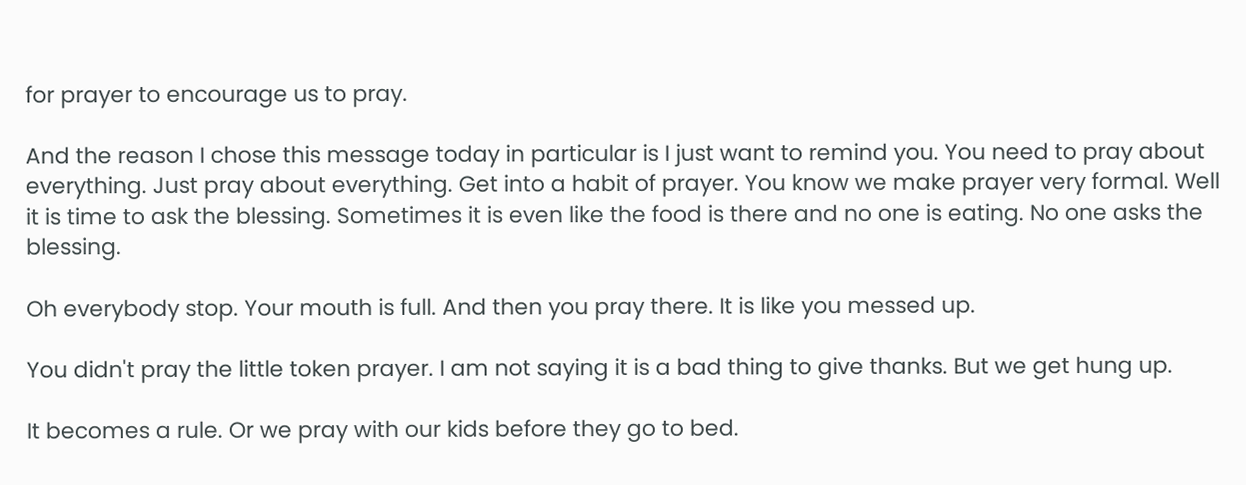for prayer to encourage us to pray.

And the reason I chose this message today in particular is I just want to remind you. You need to pray about everything. Just pray about everything. Get into a habit of prayer. You know we make prayer very formal. Well it is time to ask the blessing. Sometimes it is even like the food is there and no one is eating. No one asks the blessing.

Oh everybody stop. Your mouth is full. And then you pray there. It is like you messed up.

You didn't pray the little token prayer. I am not saying it is a bad thing to give thanks. But we get hung up.

It becomes a rule. Or we pray with our kids before they go to bed.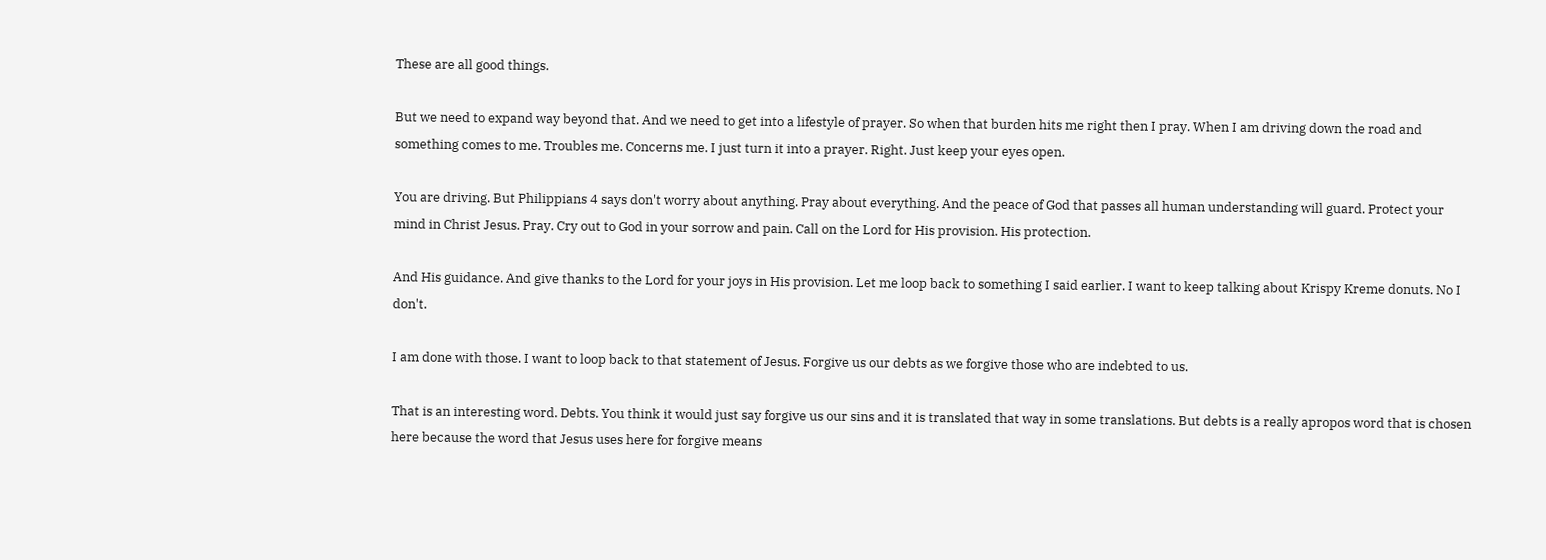These are all good things.

But we need to expand way beyond that. And we need to get into a lifestyle of prayer. So when that burden hits me right then I pray. When I am driving down the road and something comes to me. Troubles me. Concerns me. I just turn it into a prayer. Right. Just keep your eyes open.

You are driving. But Philippians 4 says don't worry about anything. Pray about everything. And the peace of God that passes all human understanding will guard. Protect your mind in Christ Jesus. Pray. Cry out to God in your sorrow and pain. Call on the Lord for His provision. His protection.

And His guidance. And give thanks to the Lord for your joys in His provision. Let me loop back to something I said earlier. I want to keep talking about Krispy Kreme donuts. No I don't.

I am done with those. I want to loop back to that statement of Jesus. Forgive us our debts as we forgive those who are indebted to us.

That is an interesting word. Debts. You think it would just say forgive us our sins and it is translated that way in some translations. But debts is a really apropos word that is chosen here because the word that Jesus uses here for forgive means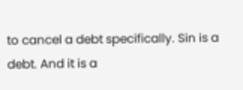to cancel a debt specifically. Sin is a debt. And it is a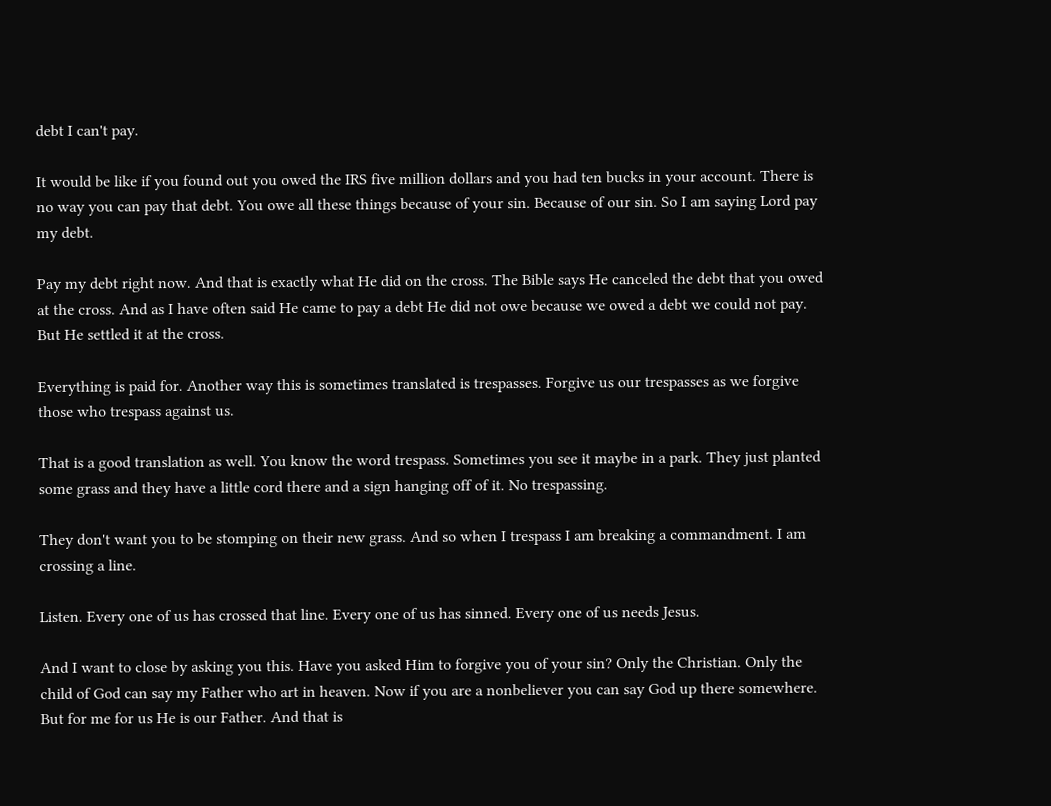debt I can't pay.

It would be like if you found out you owed the IRS five million dollars and you had ten bucks in your account. There is no way you can pay that debt. You owe all these things because of your sin. Because of our sin. So I am saying Lord pay my debt.

Pay my debt right now. And that is exactly what He did on the cross. The Bible says He canceled the debt that you owed at the cross. And as I have often said He came to pay a debt He did not owe because we owed a debt we could not pay. But He settled it at the cross.

Everything is paid for. Another way this is sometimes translated is trespasses. Forgive us our trespasses as we forgive those who trespass against us.

That is a good translation as well. You know the word trespass. Sometimes you see it maybe in a park. They just planted some grass and they have a little cord there and a sign hanging off of it. No trespassing.

They don't want you to be stomping on their new grass. And so when I trespass I am breaking a commandment. I am crossing a line.

Listen. Every one of us has crossed that line. Every one of us has sinned. Every one of us needs Jesus.

And I want to close by asking you this. Have you asked Him to forgive you of your sin? Only the Christian. Only the child of God can say my Father who art in heaven. Now if you are a nonbeliever you can say God up there somewhere. But for me for us He is our Father. And that is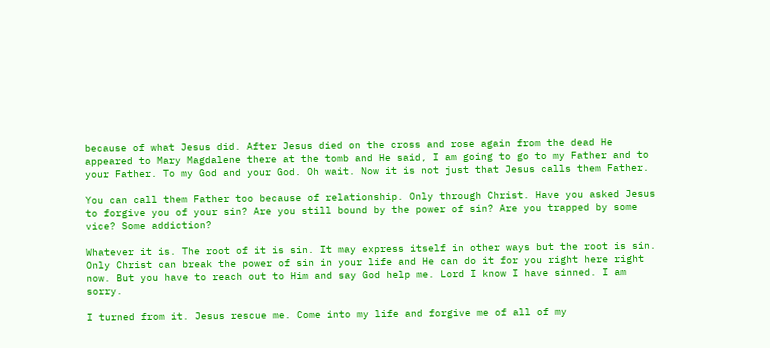because of what Jesus did. After Jesus died on the cross and rose again from the dead He appeared to Mary Magdalene there at the tomb and He said, I am going to go to my Father and to your Father. To my God and your God. Oh wait. Now it is not just that Jesus calls them Father.

You can call them Father too because of relationship. Only through Christ. Have you asked Jesus to forgive you of your sin? Are you still bound by the power of sin? Are you trapped by some vice? Some addiction?

Whatever it is. The root of it is sin. It may express itself in other ways but the root is sin. Only Christ can break the power of sin in your life and He can do it for you right here right now. But you have to reach out to Him and say God help me. Lord I know I have sinned. I am sorry.

I turned from it. Jesus rescue me. Come into my life and forgive me of all of my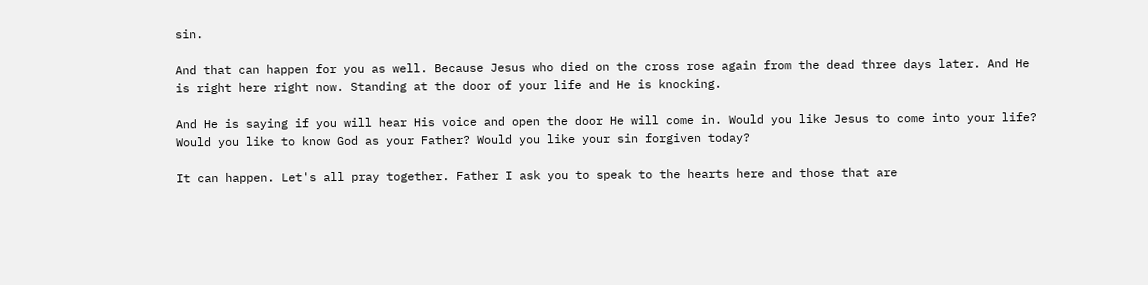sin.

And that can happen for you as well. Because Jesus who died on the cross rose again from the dead three days later. And He is right here right now. Standing at the door of your life and He is knocking.

And He is saying if you will hear His voice and open the door He will come in. Would you like Jesus to come into your life? Would you like to know God as your Father? Would you like your sin forgiven today?

It can happen. Let's all pray together. Father I ask you to speak to the hearts here and those that are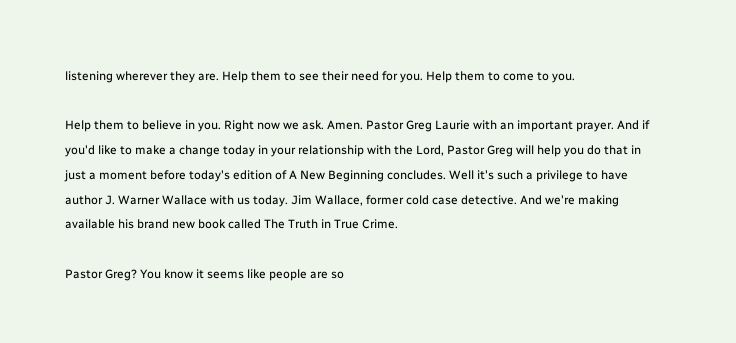listening wherever they are. Help them to see their need for you. Help them to come to you.

Help them to believe in you. Right now we ask. Amen. Pastor Greg Laurie with an important prayer. And if you'd like to make a change today in your relationship with the Lord, Pastor Greg will help you do that in just a moment before today's edition of A New Beginning concludes. Well it's such a privilege to have author J. Warner Wallace with us today. Jim Wallace, former cold case detective. And we're making available his brand new book called The Truth in True Crime.

Pastor Greg? You know it seems like people are so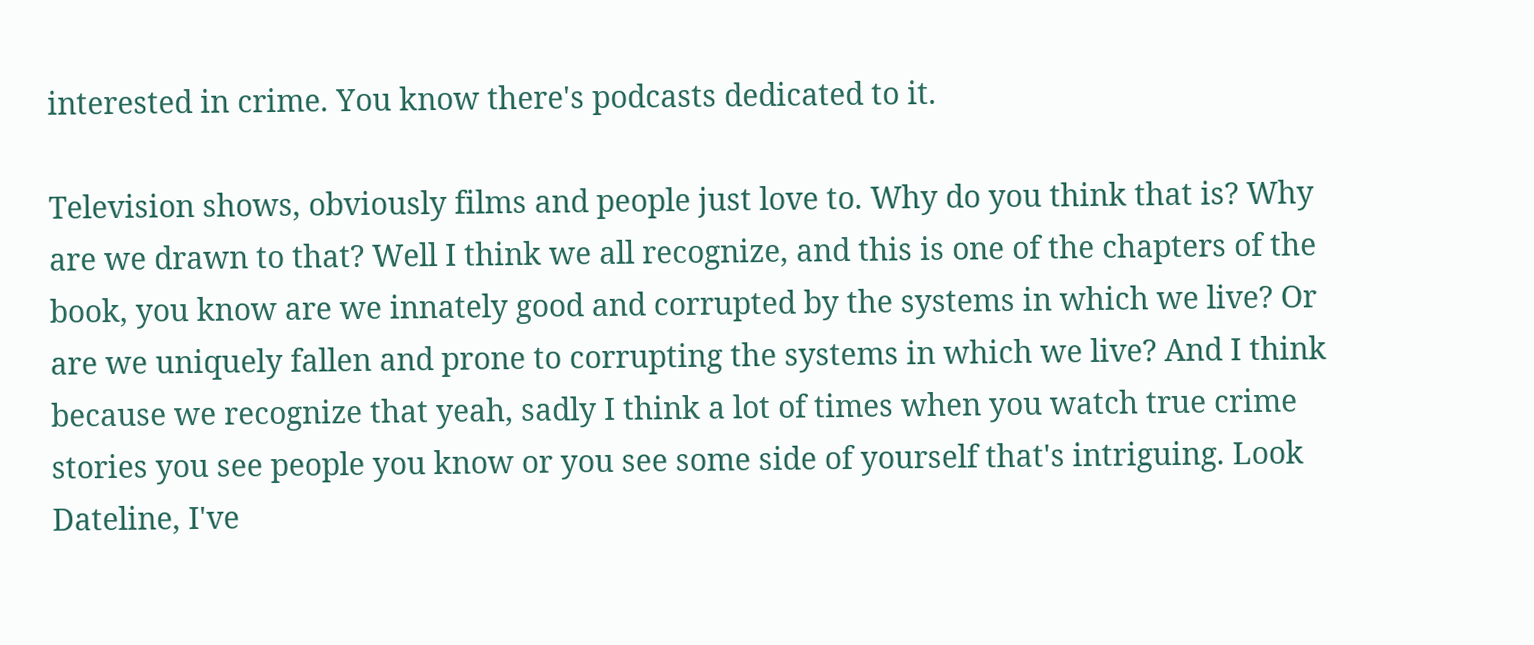interested in crime. You know there's podcasts dedicated to it.

Television shows, obviously films and people just love to. Why do you think that is? Why are we drawn to that? Well I think we all recognize, and this is one of the chapters of the book, you know are we innately good and corrupted by the systems in which we live? Or are we uniquely fallen and prone to corrupting the systems in which we live? And I think because we recognize that yeah, sadly I think a lot of times when you watch true crime stories you see people you know or you see some side of yourself that's intriguing. Look Dateline, I've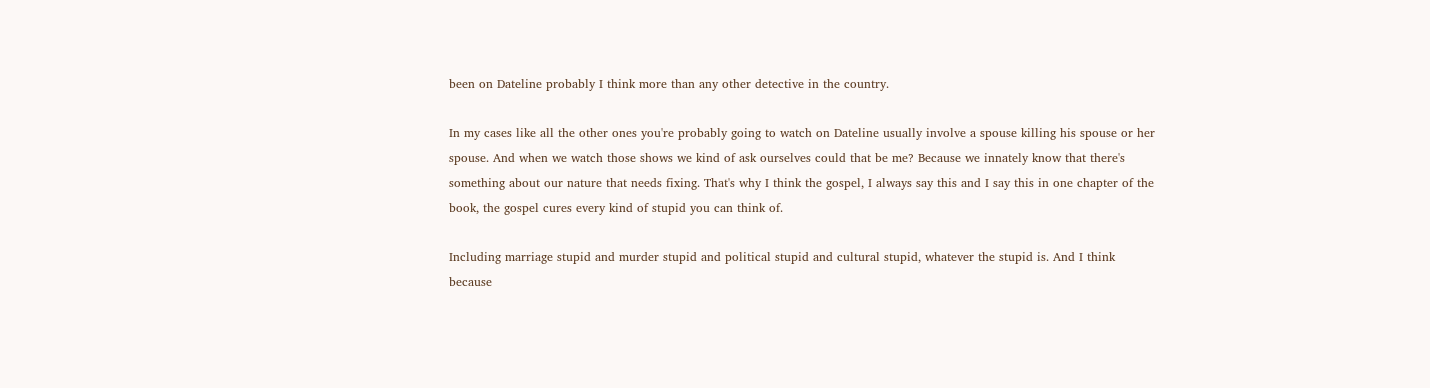been on Dateline probably I think more than any other detective in the country.

In my cases like all the other ones you're probably going to watch on Dateline usually involve a spouse killing his spouse or her spouse. And when we watch those shows we kind of ask ourselves could that be me? Because we innately know that there's something about our nature that needs fixing. That's why I think the gospel, I always say this and I say this in one chapter of the book, the gospel cures every kind of stupid you can think of.

Including marriage stupid and murder stupid and political stupid and cultural stupid, whatever the stupid is. And I think because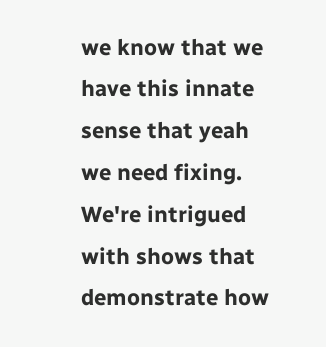we know that we have this innate sense that yeah we need fixing. We're intrigued with shows that demonstrate how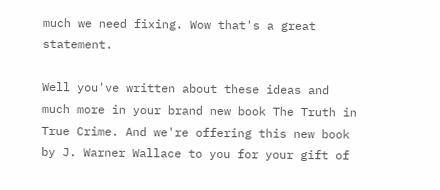much we need fixing. Wow that's a great statement.

Well you've written about these ideas and much more in your brand new book The Truth in True Crime. And we're offering this new book by J. Warner Wallace to you for your gift of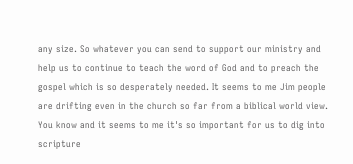any size. So whatever you can send to support our ministry and help us to continue to teach the word of God and to preach the gospel which is so desperately needed. It seems to me Jim people are drifting even in the church so far from a biblical world view. You know and it seems to me it's so important for us to dig into scripture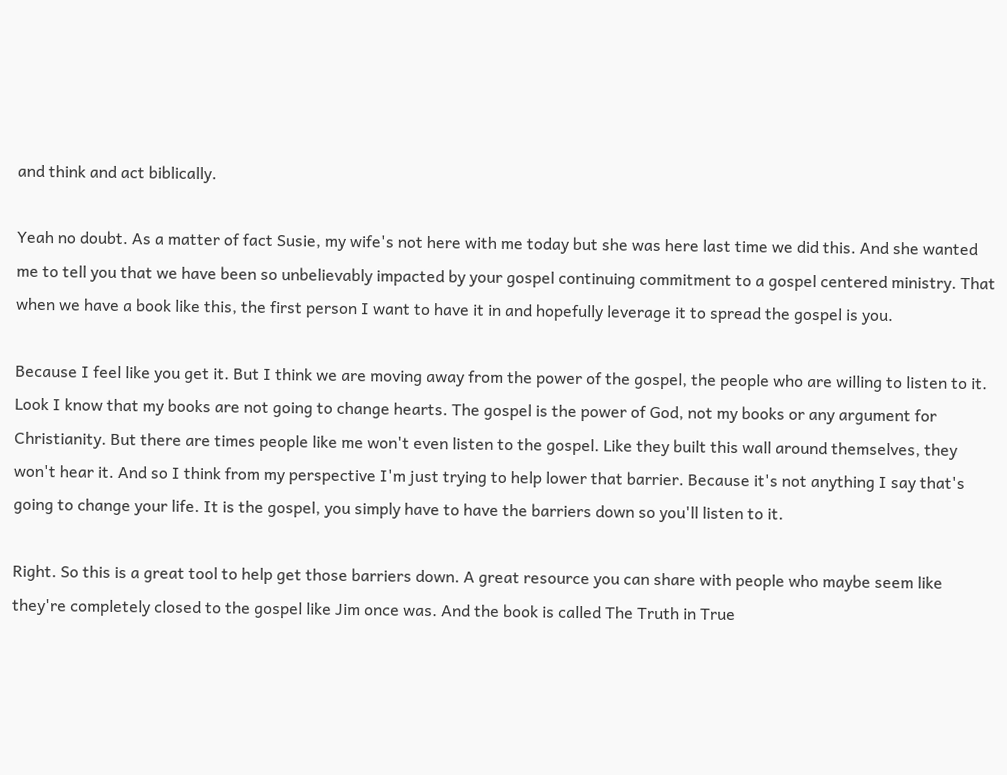and think and act biblically.

Yeah no doubt. As a matter of fact Susie, my wife's not here with me today but she was here last time we did this. And she wanted me to tell you that we have been so unbelievably impacted by your gospel continuing commitment to a gospel centered ministry. That when we have a book like this, the first person I want to have it in and hopefully leverage it to spread the gospel is you.

Because I feel like you get it. But I think we are moving away from the power of the gospel, the people who are willing to listen to it. Look I know that my books are not going to change hearts. The gospel is the power of God, not my books or any argument for Christianity. But there are times people like me won't even listen to the gospel. Like they built this wall around themselves, they won't hear it. And so I think from my perspective I'm just trying to help lower that barrier. Because it's not anything I say that's going to change your life. It is the gospel, you simply have to have the barriers down so you'll listen to it.

Right. So this is a great tool to help get those barriers down. A great resource you can share with people who maybe seem like they're completely closed to the gospel like Jim once was. And the book is called The Truth in True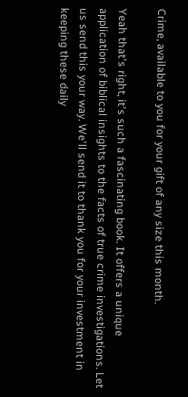Crime, available to you for your gift of any size this month.

Yeah that's right, it's such a fascinating book. It offers a unique application of biblical insights to the facts of true crime investigations. Let us send this your way. We'll send it to thank you for your investment in keeping these daily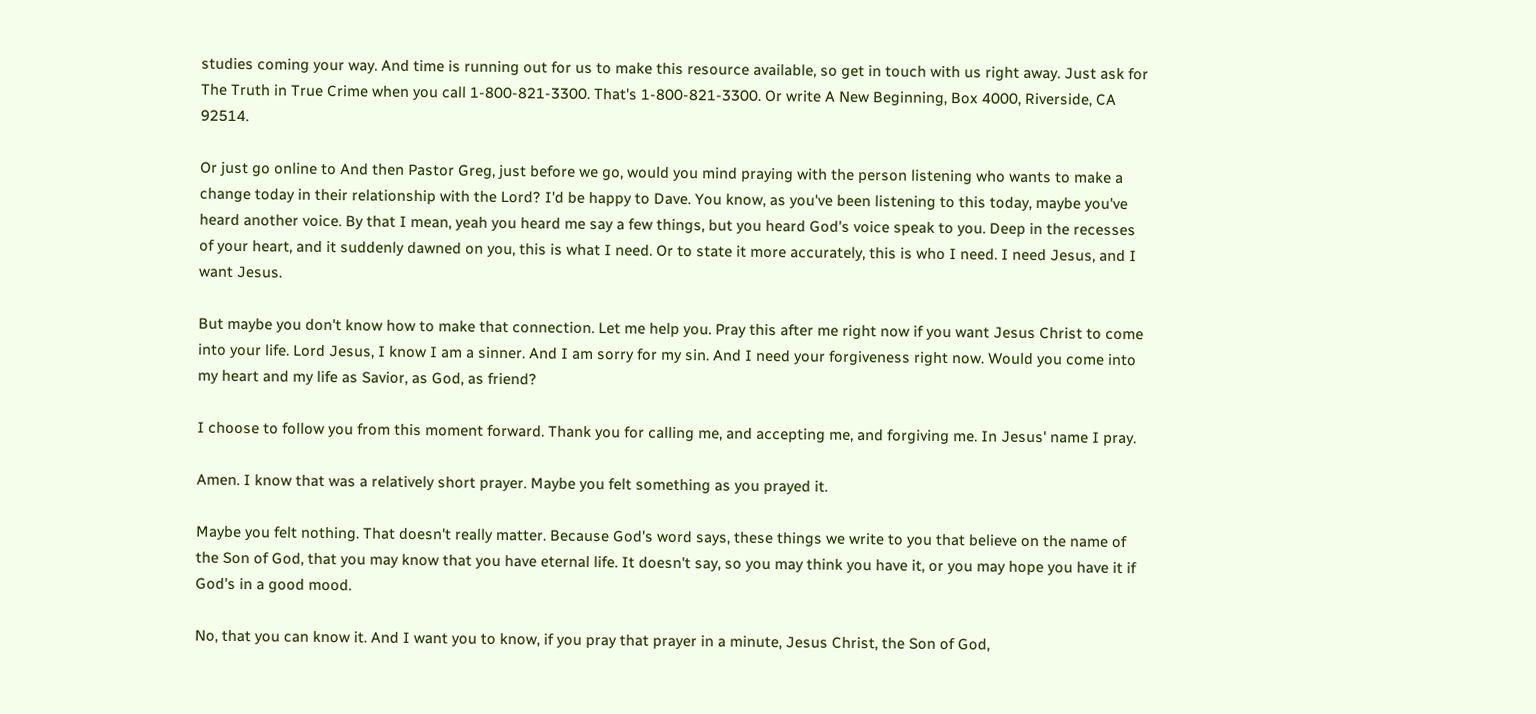studies coming your way. And time is running out for us to make this resource available, so get in touch with us right away. Just ask for The Truth in True Crime when you call 1-800-821-3300. That's 1-800-821-3300. Or write A New Beginning, Box 4000, Riverside, CA 92514.

Or just go online to And then Pastor Greg, just before we go, would you mind praying with the person listening who wants to make a change today in their relationship with the Lord? I'd be happy to Dave. You know, as you've been listening to this today, maybe you've heard another voice. By that I mean, yeah you heard me say a few things, but you heard God's voice speak to you. Deep in the recesses of your heart, and it suddenly dawned on you, this is what I need. Or to state it more accurately, this is who I need. I need Jesus, and I want Jesus.

But maybe you don't know how to make that connection. Let me help you. Pray this after me right now if you want Jesus Christ to come into your life. Lord Jesus, I know I am a sinner. And I am sorry for my sin. And I need your forgiveness right now. Would you come into my heart and my life as Savior, as God, as friend?

I choose to follow you from this moment forward. Thank you for calling me, and accepting me, and forgiving me. In Jesus' name I pray.

Amen. I know that was a relatively short prayer. Maybe you felt something as you prayed it.

Maybe you felt nothing. That doesn't really matter. Because God's word says, these things we write to you that believe on the name of the Son of God, that you may know that you have eternal life. It doesn't say, so you may think you have it, or you may hope you have it if God's in a good mood.

No, that you can know it. And I want you to know, if you pray that prayer in a minute, Jesus Christ, the Son of God,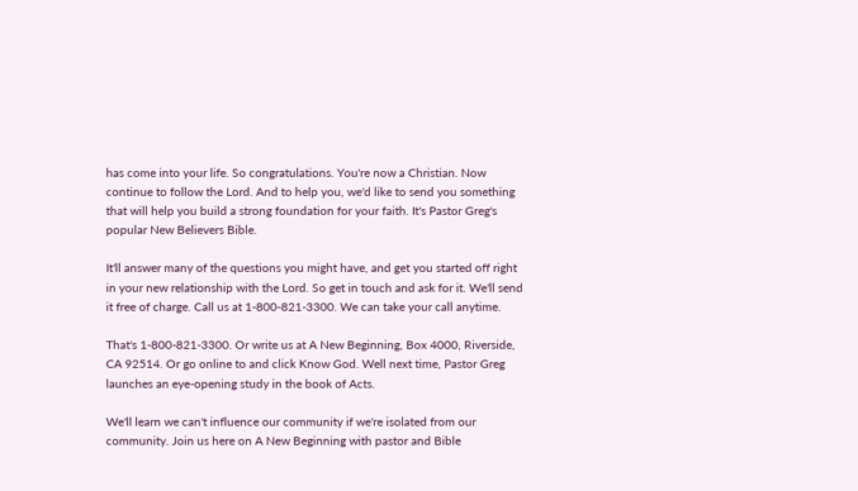has come into your life. So congratulations. You're now a Christian. Now continue to follow the Lord. And to help you, we'd like to send you something that will help you build a strong foundation for your faith. It's Pastor Greg's popular New Believers Bible.

It'll answer many of the questions you might have, and get you started off right in your new relationship with the Lord. So get in touch and ask for it. We'll send it free of charge. Call us at 1-800-821-3300. We can take your call anytime.

That's 1-800-821-3300. Or write us at A New Beginning, Box 4000, Riverside, CA 92514. Or go online to and click Know God. Well next time, Pastor Greg launches an eye-opening study in the book of Acts.

We'll learn we can't influence our community if we're isolated from our community. Join us here on A New Beginning with pastor and Bible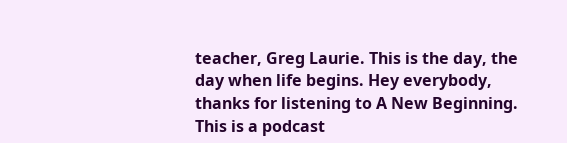teacher, Greg Laurie. This is the day, the day when life begins. Hey everybody, thanks for listening to A New Beginning. This is a podcast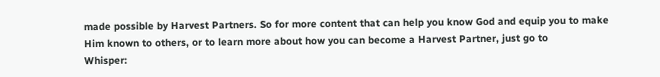made possible by Harvest Partners. So for more content that can help you know God and equip you to make Him known to others, or to learn more about how you can become a Harvest Partner, just go to
Whisper: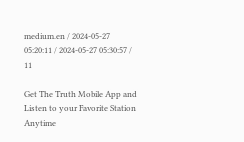medium.en / 2024-05-27 05:20:11 / 2024-05-27 05:30:57 / 11

Get The Truth Mobile App and Listen to your Favorite Station Anytime